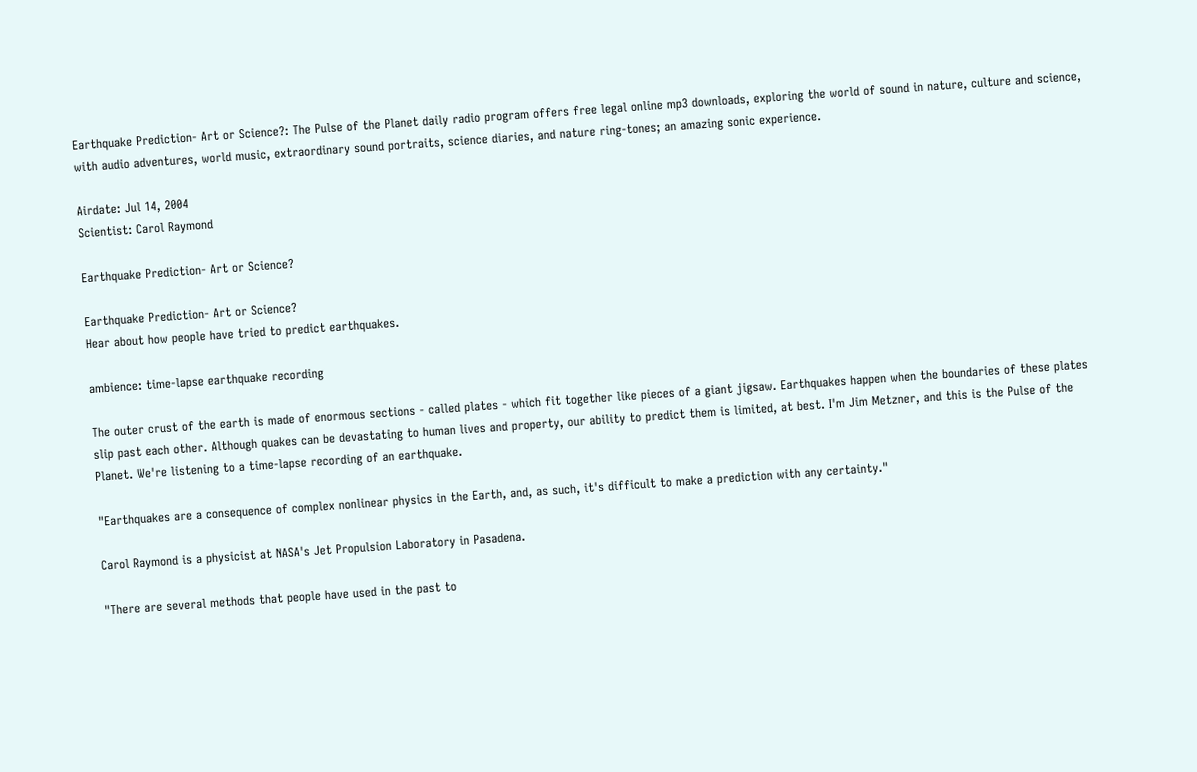Earthquake Prediction- Art or Science?: The Pulse of the Planet daily radio program offers free legal online mp3 downloads, exploring the world of sound in nature, culture and science, with audio adventures, world music, extraordinary sound portraits, science diaries, and nature ring-tones; an amazing sonic experience.

Airdate: Jul 14, 2004
Scientist: Carol Raymond

Earthquake Prediction- Art or Science?

Earthquake Prediction- Art or Science?
Hear about how people have tried to predict earthquakes.

ambience: time-lapse earthquake recording

The outer crust of the earth is made of enormous sections - called plates - which fit together like pieces of a giant jigsaw. Earthquakes happen when the boundaries of these plates slip past each other. Although quakes can be devastating to human lives and property, our ability to predict them is limited, at best. I'm Jim Metzner, and this is the Pulse of the Planet. We're listening to a time-lapse recording of an earthquake.

"Earthquakes are a consequence of complex nonlinear physics in the Earth, and, as such, it's difficult to make a prediction with any certainty."

Carol Raymond is a physicist at NASA's Jet Propulsion Laboratory in Pasadena.

"There are several methods that people have used in the past to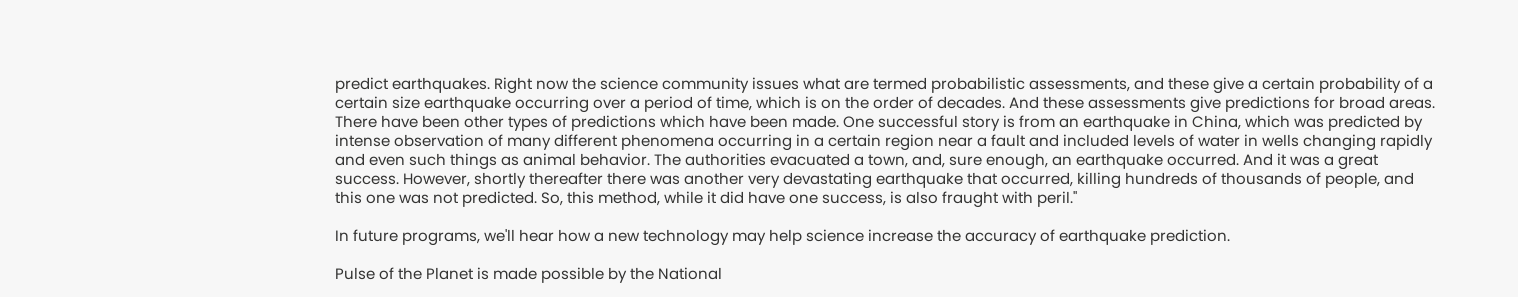predict earthquakes. Right now the science community issues what are termed probabilistic assessments, and these give a certain probability of a certain size earthquake occurring over a period of time, which is on the order of decades. And these assessments give predictions for broad areas. There have been other types of predictions which have been made. One successful story is from an earthquake in China, which was predicted by intense observation of many different phenomena occurring in a certain region near a fault and included levels of water in wells changing rapidly and even such things as animal behavior. The authorities evacuated a town, and, sure enough, an earthquake occurred. And it was a great success. However, shortly thereafter there was another very devastating earthquake that occurred, killing hundreds of thousands of people, and this one was not predicted. So, this method, while it did have one success, is also fraught with peril."

In future programs, we'll hear how a new technology may help science increase the accuracy of earthquake prediction.

Pulse of the Planet is made possible by the National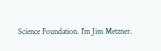Science Foundation. I'm Jim Metzner.